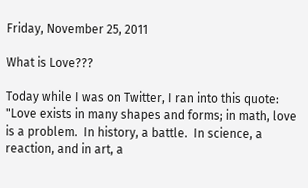Friday, November 25, 2011

What is Love???

Today while I was on Twitter, I ran into this quote:  "Love exists in many shapes and forms; in math, love is a problem.  In history, a battle.  In science, a reaction, and in art, a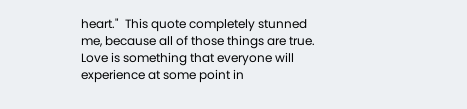heart."  This quote completely stunned me, because all of those things are true.  Love is something that everyone will experience at some point in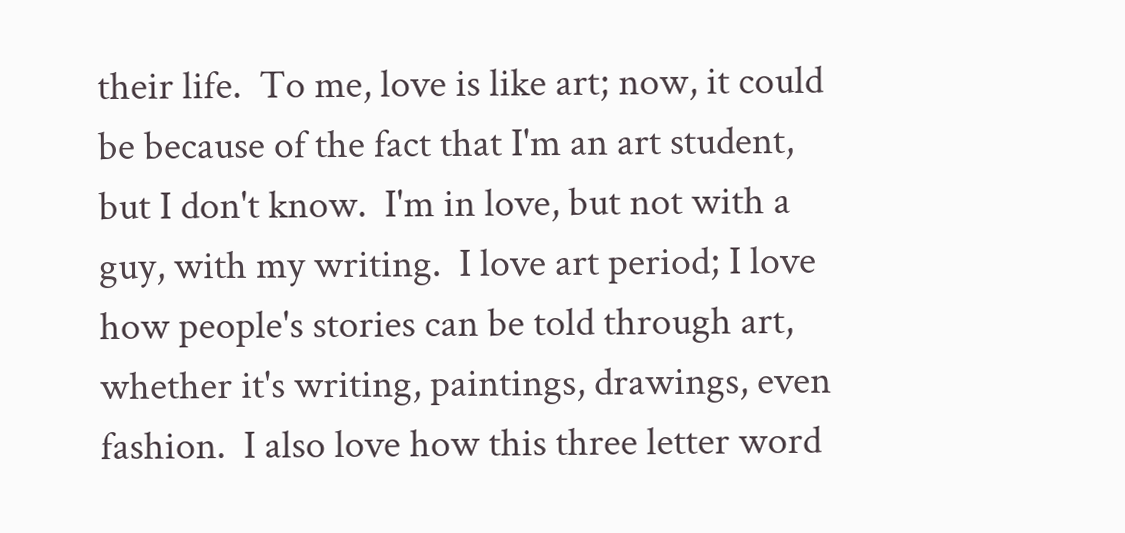their life.  To me, love is like art; now, it could be because of the fact that I'm an art student, but I don't know.  I'm in love, but not with a guy, with my writing.  I love art period; I love how people's stories can be told through art, whether it's writing, paintings, drawings, even fashion.  I also love how this three letter word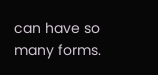can have so many forms.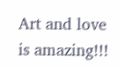Art and love is amazing!!!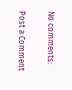No comments:

Post a Comment